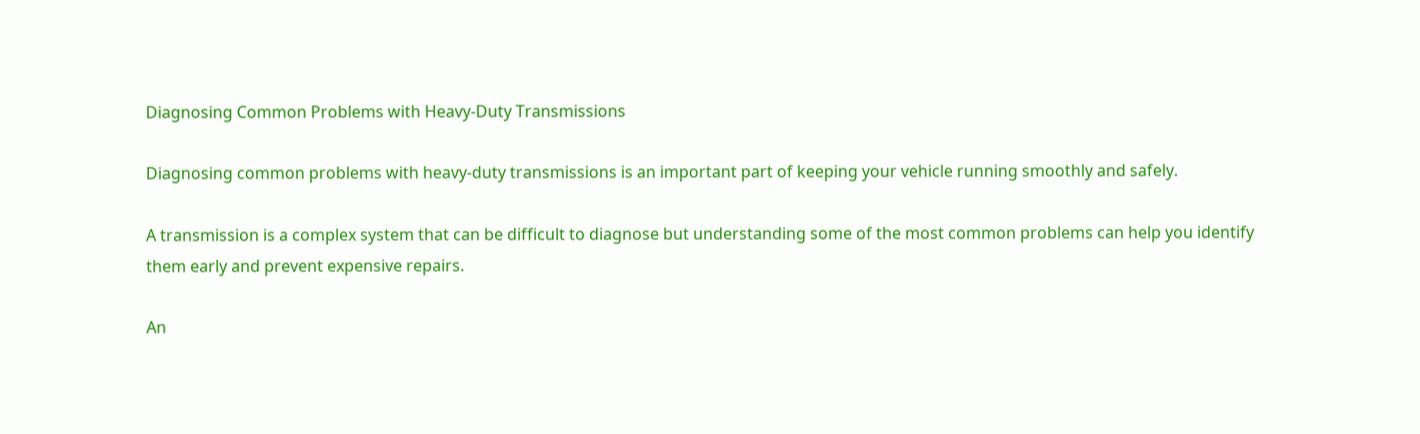Diagnosing Common Problems with Heavy-Duty Transmissions

Diagnosing common problems with heavy-duty transmissions is an important part of keeping your vehicle running smoothly and safely.

A transmission is a complex system that can be difficult to diagnose but understanding some of the most common problems can help you identify them early and prevent expensive repairs.

An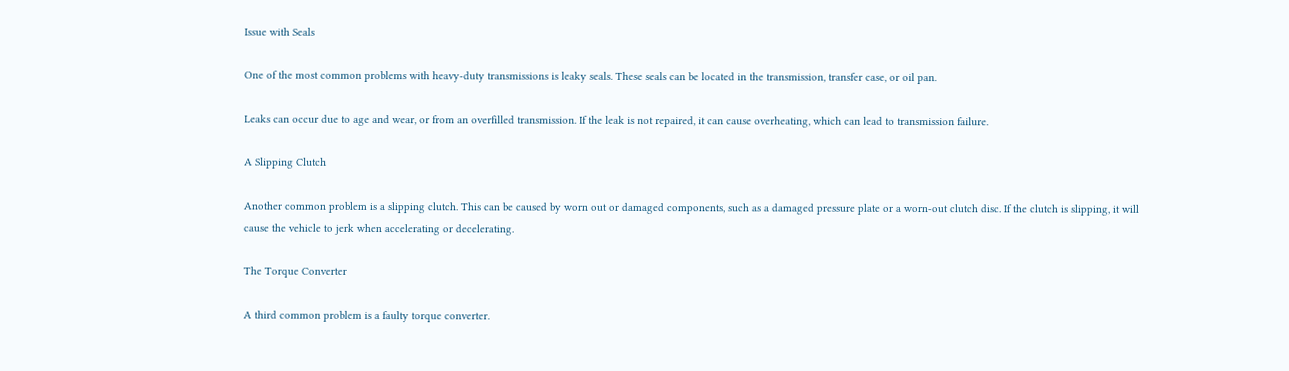Issue with Seals

One of the most common problems with heavy-duty transmissions is leaky seals. These seals can be located in the transmission, transfer case, or oil pan.

Leaks can occur due to age and wear, or from an overfilled transmission. If the leak is not repaired, it can cause overheating, which can lead to transmission failure.

A Slipping Clutch

Another common problem is a slipping clutch. This can be caused by worn out or damaged components, such as a damaged pressure plate or a worn-out clutch disc. If the clutch is slipping, it will cause the vehicle to jerk when accelerating or decelerating.

The Torque Converter

A third common problem is a faulty torque converter.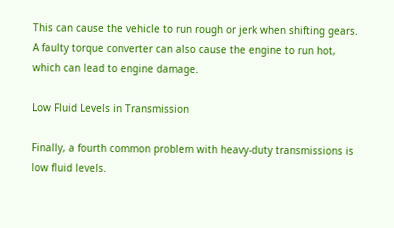This can cause the vehicle to run rough or jerk when shifting gears. A faulty torque converter can also cause the engine to run hot, which can lead to engine damage.

Low Fluid Levels in Transmission

Finally, a fourth common problem with heavy-duty transmissions is low fluid levels.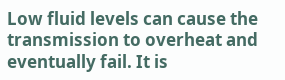Low fluid levels can cause the transmission to overheat and eventually fail. It is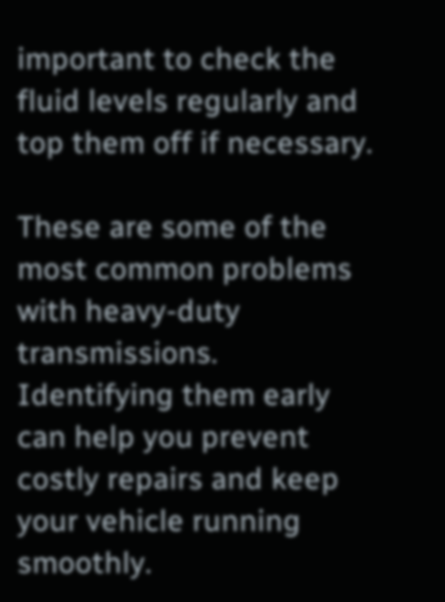important to check the fluid levels regularly and top them off if necessary.

These are some of the most common problems with heavy-duty transmissions. Identifying them early can help you prevent costly repairs and keep your vehicle running smoothly.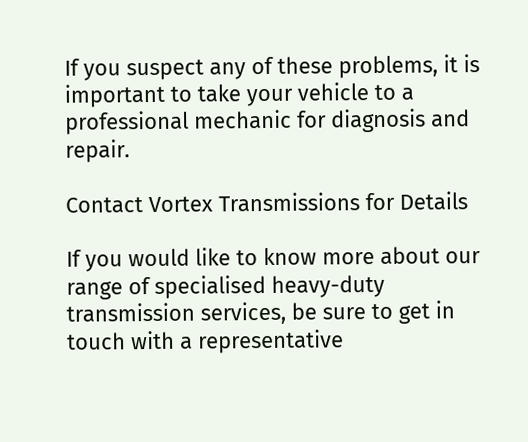If you suspect any of these problems, it is important to take your vehicle to a professional mechanic for diagnosis and repair.

Contact Vortex Transmissions for Details

If you would like to know more about our range of specialised heavy-duty transmission services, be sure to get in touch with a representative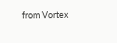from Vortex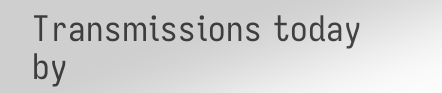Transmissions today by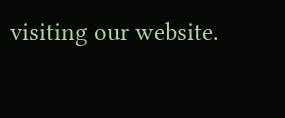visiting our website.